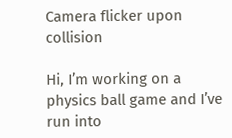Camera flicker upon collision

Hi, I’m working on a physics ball game and I’ve run into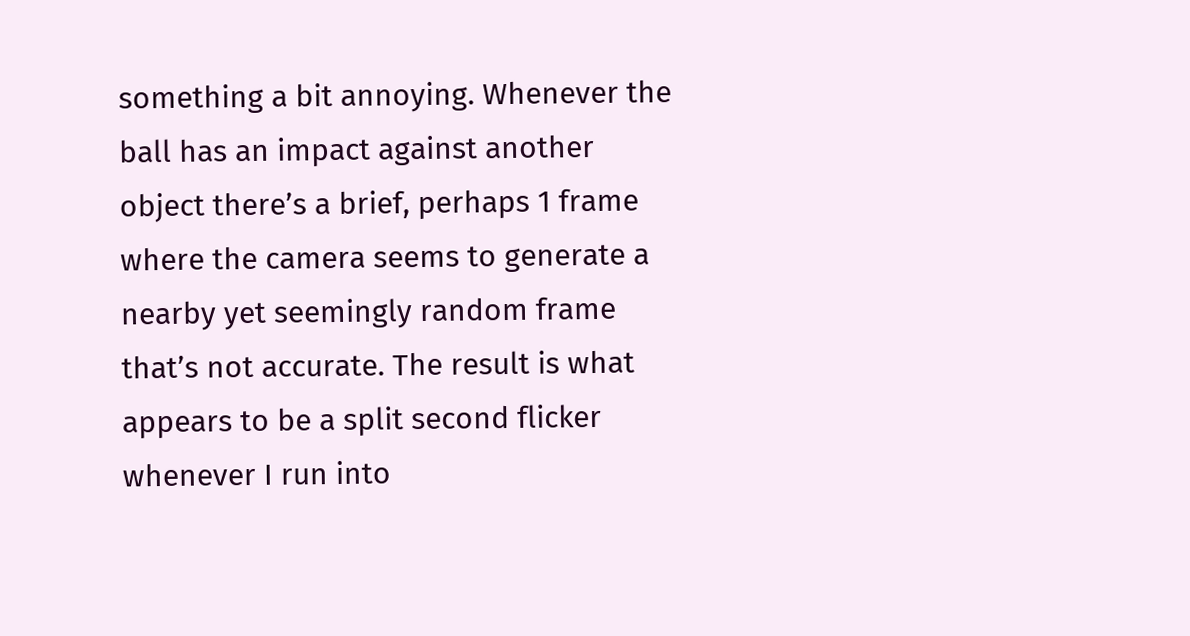something a bit annoying. Whenever the ball has an impact against another object there’s a brief, perhaps 1 frame where the camera seems to generate a nearby yet seemingly random frame that’s not accurate. The result is what appears to be a split second flicker whenever I run into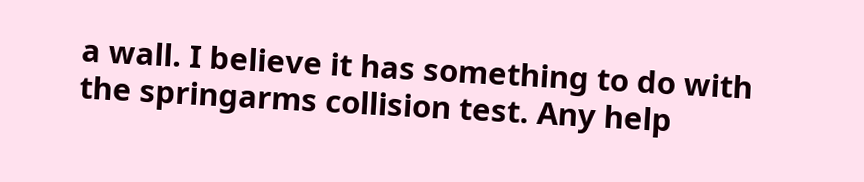a wall. I believe it has something to do with the springarms collision test. Any help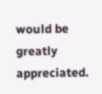would be greatly appreciated.